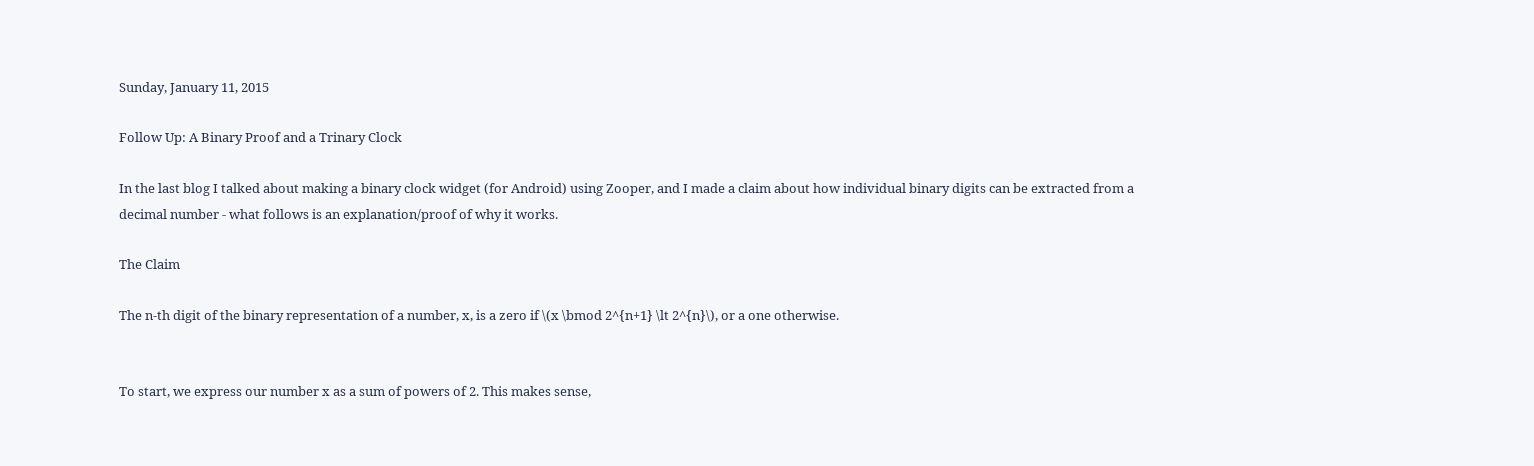Sunday, January 11, 2015

Follow Up: A Binary Proof and a Trinary Clock

In the last blog I talked about making a binary clock widget (for Android) using Zooper, and I made a claim about how individual binary digits can be extracted from a decimal number - what follows is an explanation/proof of why it works.

The Claim

The n-th digit of the binary representation of a number, x, is a zero if \(x \bmod 2^{n+1} \lt 2^{n}\), or a one otherwise.


To start, we express our number x as a sum of powers of 2. This makes sense,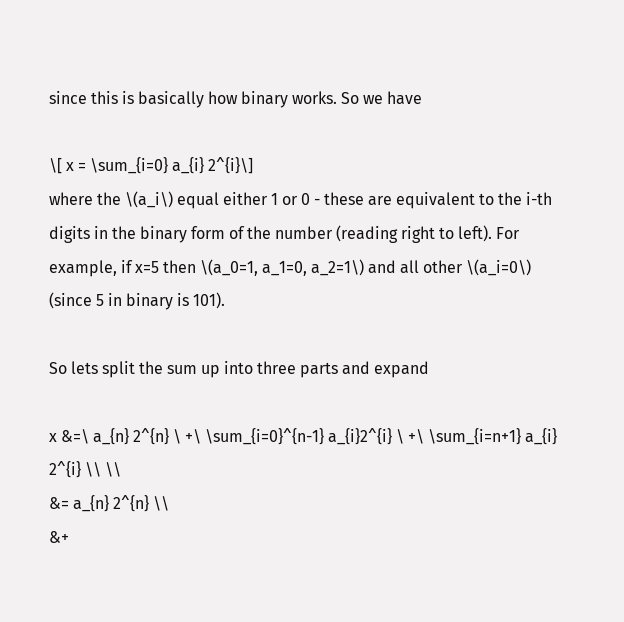since this is basically how binary works. So we have

\[ x = \sum_{i=0} a_{i} 2^{i}\]
where the \(a_i\) equal either 1 or 0 - these are equivalent to the i-th digits in the binary form of the number (reading right to left). For example, if x=5 then \(a_0=1, a_1=0, a_2=1\) and all other \(a_i=0\) (since 5 in binary is 101).

So lets split the sum up into three parts and expand

x &=\ a_{n} 2^{n} \ +\ \sum_{i=0}^{n-1} a_{i}2^{i} \ +\ \sum_{i=n+1} a_{i} 2^{i} \\ \\
&= a_{n} 2^{n} \\
&+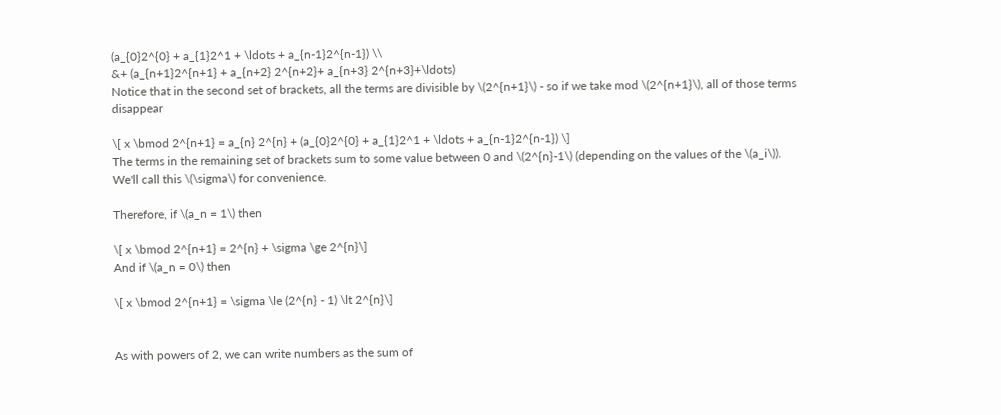(a_{0}2^{0} + a_{1}2^1 + \ldots + a_{n-1}2^{n-1}) \\
&+ (a_{n+1}2^{n+1} + a_{n+2} 2^{n+2}+ a_{n+3} 2^{n+3}+\ldots)
Notice that in the second set of brackets, all the terms are divisible by \(2^{n+1}\) - so if we take mod \(2^{n+1}\), all of those terms disappear

\[ x \bmod 2^{n+1} = a_{n} 2^{n} + (a_{0}2^{0} + a_{1}2^1 + \ldots + a_{n-1}2^{n-1}) \]
The terms in the remaining set of brackets sum to some value between 0 and \(2^{n}-1\) (depending on the values of the \(a_i\)). We'll call this \(\sigma\) for convenience.

Therefore, if \(a_n = 1\) then

\[ x \bmod 2^{n+1} = 2^{n} + \sigma \ge 2^{n}\]
And if \(a_n = 0\) then

\[ x \bmod 2^{n+1} = \sigma \le (2^{n} - 1) \lt 2^{n}\]


As with powers of 2, we can write numbers as the sum of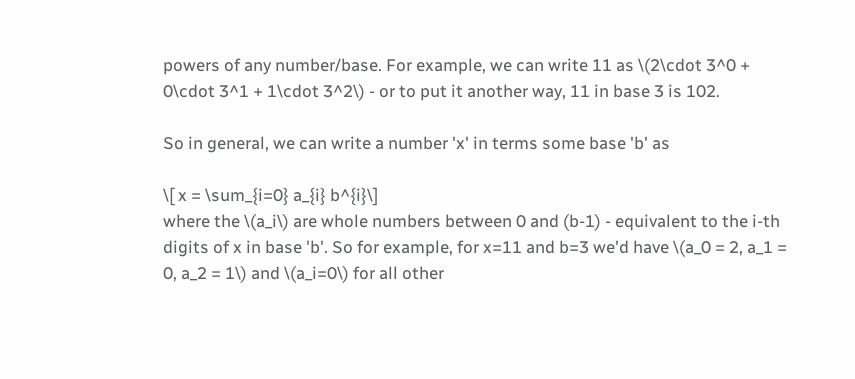powers of any number/base. For example, we can write 11 as \(2\cdot 3^0 + 0\cdot 3^1 + 1\cdot 3^2\) - or to put it another way, 11 in base 3 is 102.

So in general, we can write a number 'x' in terms some base 'b' as

\[ x = \sum_{i=0} a_{i} b^{i}\]
where the \(a_i\) are whole numbers between 0 and (b-1) - equivalent to the i-th digits of x in base 'b'. So for example, for x=11 and b=3 we'd have \(a_0 = 2, a_1 = 0, a_2 = 1\) and \(a_i=0\) for all other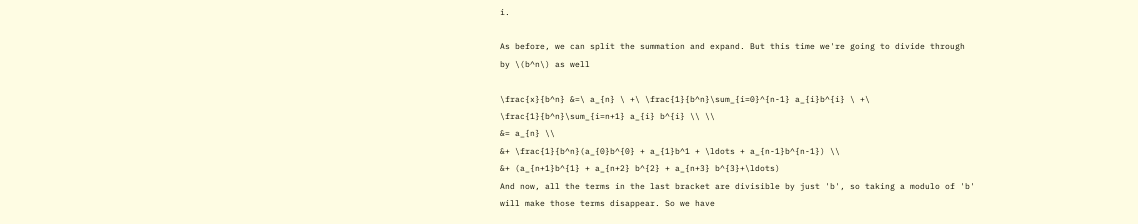i.

As before, we can split the summation and expand. But this time we're going to divide through by \(b^n\) as well

\frac{x}{b^n} &=\ a_{n} \ +\ \frac{1}{b^n}\sum_{i=0}^{n-1} a_{i}b^{i} \ +\ \frac{1}{b^n}\sum_{i=n+1} a_{i} b^{i} \\ \\
&= a_{n} \\
&+ \frac{1}{b^n}(a_{0}b^{0} + a_{1}b^1 + \ldots + a_{n-1}b^{n-1}) \\
&+ (a_{n+1}b^{1} + a_{n+2} b^{2} + a_{n+3} b^{3}+\ldots)
And now, all the terms in the last bracket are divisible by just 'b', so taking a modulo of 'b' will make those terms disappear. So we have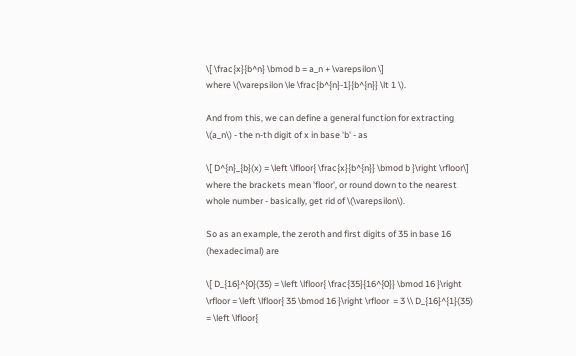\[ \frac{x}{b^n} \bmod b = a_n + \varepsilon \]
where \(\varepsilon \le \frac{b^{n}-1}{b^{n}} \lt 1 \).

And from this, we can define a general function for extracting \(a_n\) - the n-th digit of x in base 'b' - as

\[ D^{n}_{b}(x) = \left \lfloor{ \frac{x}{b^{n}} \bmod b }\right \rfloor\]
where the brackets mean 'floor', or round down to the nearest whole number - basically, get rid of \(\varepsilon\).

So as an example, the zeroth and first digits of 35 in base 16 (hexadecimal) are

\[ D_{16}^{0}(35) = \left \lfloor{ \frac{35}{16^{0}} \bmod 16 }\right \rfloor = \left \lfloor{ 35 \bmod 16 }\right \rfloor  = 3 \\ D_{16}^{1}(35) = \left \lfloor{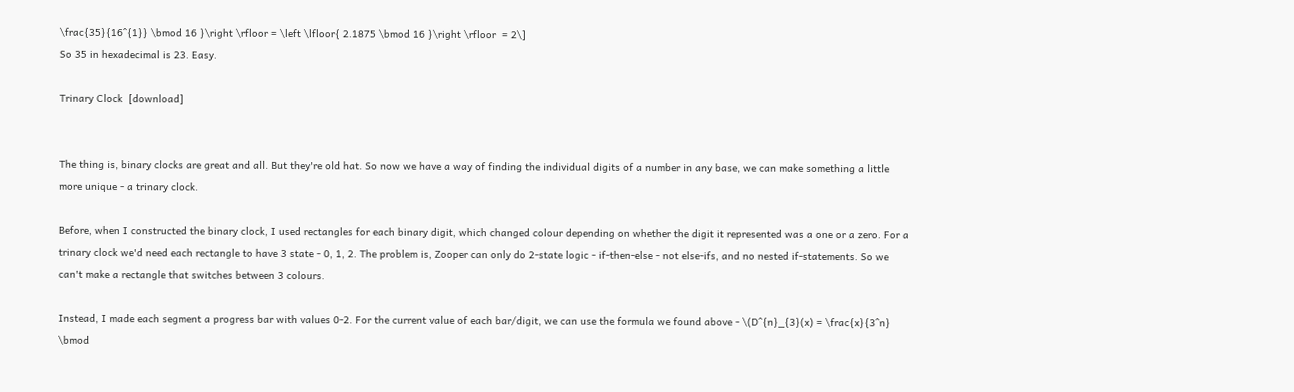\frac{35}{16^{1}} \bmod 16 }\right \rfloor = \left \lfloor{ 2.1875 \bmod 16 }\right \rfloor  = 2\]
So 35 in hexadecimal is 23. Easy.

Trinary Clock  [download]


The thing is, binary clocks are great and all. But they're old hat. So now we have a way of finding the individual digits of a number in any base, we can make something a little more unique - a trinary clock.

Before, when I constructed the binary clock, I used rectangles for each binary digit, which changed colour depending on whether the digit it represented was a one or a zero. For a trinary clock we'd need each rectangle to have 3 state - 0, 1, 2. The problem is, Zooper can only do 2-state logic - if-then-else - not else-ifs, and no nested if-statements. So we can't make a rectangle that switches between 3 colours.

Instead, I made each segment a progress bar with values 0-2. For the current value of each bar/digit, we can use the formula we found above - \(D^{n}_{3}(x) = \frac{x}{3^n} \bmod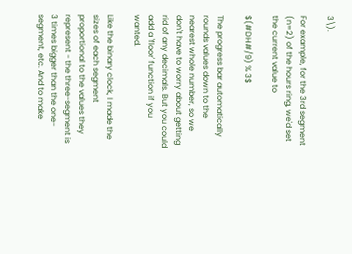3\).

For example, for the 3rd segment (n=2) of the hours ring, we'd set the current value to

$(#DH#/9) % 3$

The progress bar automatically rounds values down to the nearest whole number, so we don't have to worry about getting rid of any decimals. But you could add a 'floor' function if you wanted.

Like the binary clock, I made the sizes of each segment proportional to the values they represent - the three-segment is 3 times bigger than the one-segment, etc. And to make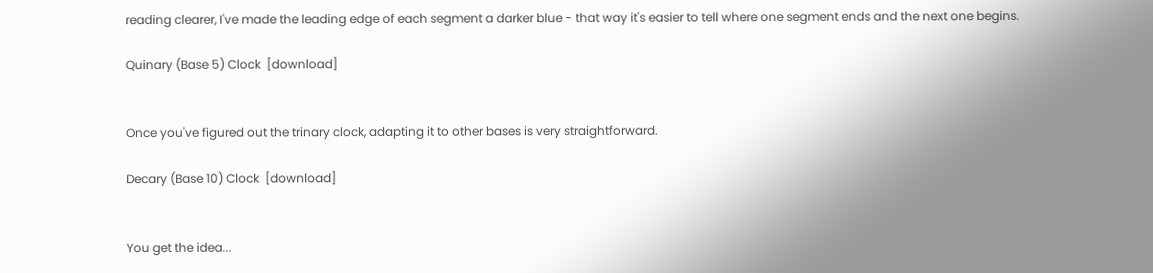reading clearer, I've made the leading edge of each segment a darker blue - that way it's easier to tell where one segment ends and the next one begins.

Quinary (Base 5) Clock  [download]


Once you've figured out the trinary clock, adapting it to other bases is very straightforward.

Decary (Base 10) Clock  [download]


You get the idea...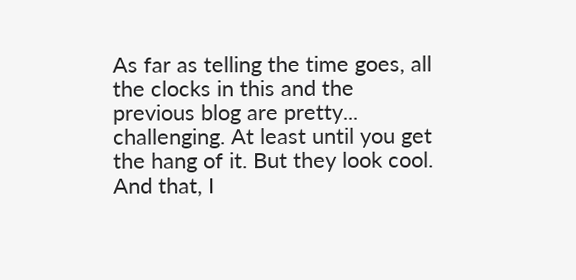As far as telling the time goes, all the clocks in this and the previous blog are pretty... challenging. At least until you get the hang of it. But they look cool. And that, I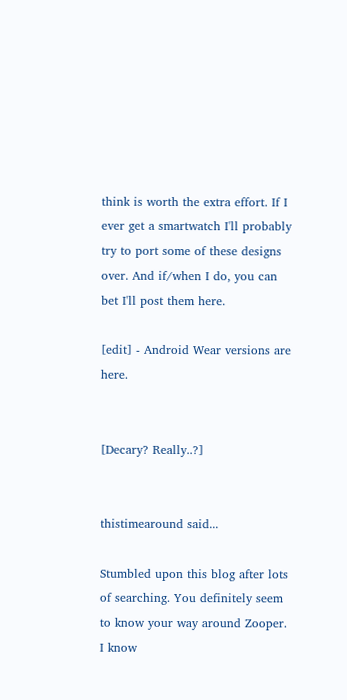think is worth the extra effort. If I ever get a smartwatch I'll probably try to port some of these designs over. And if/when I do, you can bet I'll post them here.

[edit] - Android Wear versions are here.


[Decary? Really..?]


thistimearound said...

Stumbled upon this blog after lots of searching. You definitely seem to know your way around Zooper. I know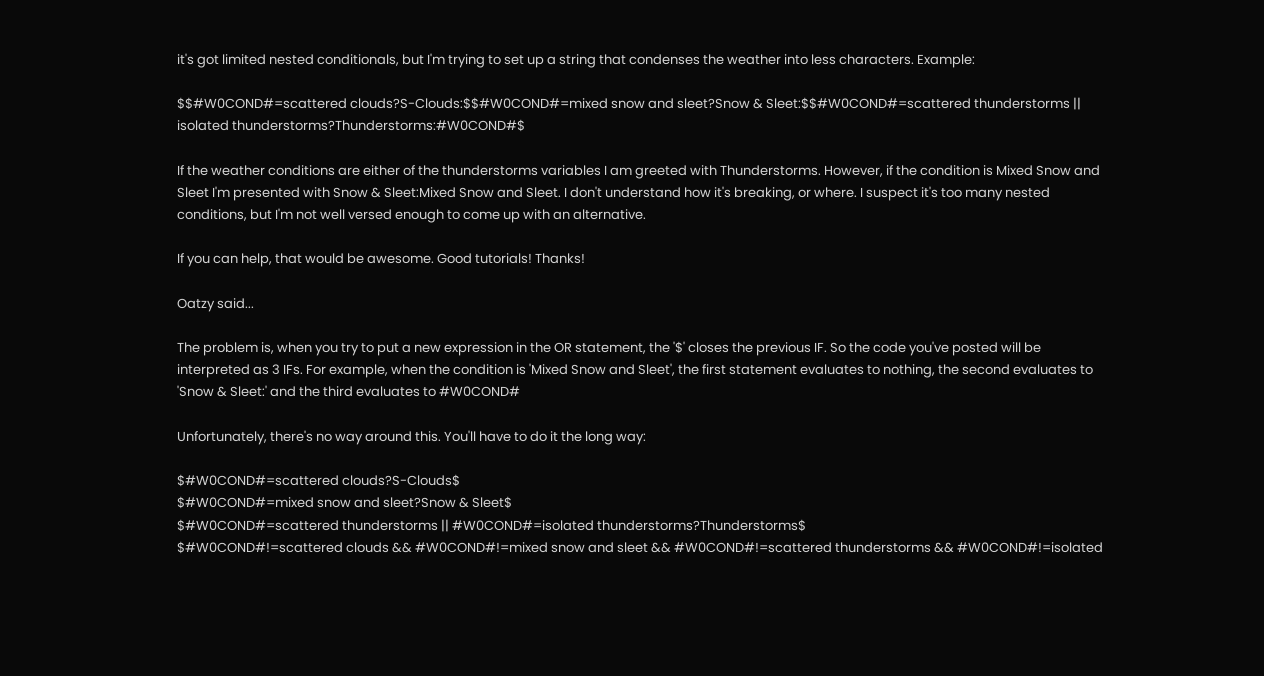it's got limited nested conditionals, but I'm trying to set up a string that condenses the weather into less characters. Example:

$$#W0COND#=scattered clouds?S-Clouds:$$#W0COND#=mixed snow and sleet?Snow & Sleet:$$#W0COND#=scattered thunderstorms || isolated thunderstorms?Thunderstorms:#W0COND#$

If the weather conditions are either of the thunderstorms variables I am greeted with Thunderstorms. However, if the condition is Mixed Snow and Sleet I'm presented with Snow & Sleet:Mixed Snow and Sleet. I don't understand how it's breaking, or where. I suspect it's too many nested conditions, but I'm not well versed enough to come up with an alternative.

If you can help, that would be awesome. Good tutorials! Thanks!

Oatzy said...

The problem is, when you try to put a new expression in the OR statement, the '$' closes the previous IF. So the code you've posted will be interpreted as 3 IFs. For example, when the condition is 'Mixed Snow and Sleet', the first statement evaluates to nothing, the second evaluates to 'Snow & Sleet:' and the third evaluates to #W0COND#

Unfortunately, there's no way around this. You'll have to do it the long way:

$#W0COND#=scattered clouds?S-Clouds$
$#W0COND#=mixed snow and sleet?Snow & Sleet$
$#W0COND#=scattered thunderstorms || #W0COND#=isolated thunderstorms?Thunderstorms$
$#W0COND#!=scattered clouds && #W0COND#!=mixed snow and sleet && #W0COND#!=scattered thunderstorms && #W0COND#!=isolated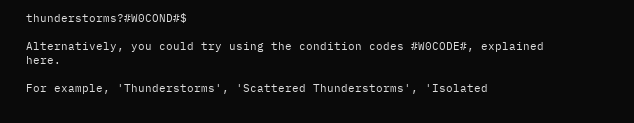thunderstorms?#W0COND#$

Alternatively, you could try using the condition codes #W0CODE#, explained here.

For example, 'Thunderstorms', 'Scattered Thunderstorms', 'Isolated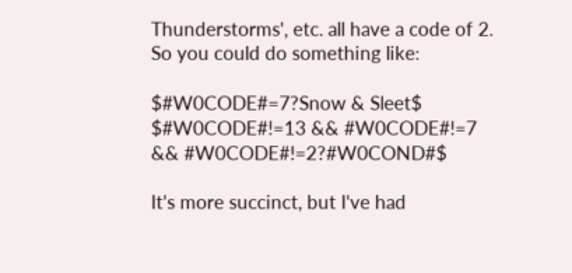Thunderstorms', etc. all have a code of 2. So you could do something like:

$#W0CODE#=7?Snow & Sleet$
$#W0CODE#!=13 && #W0CODE#!=7 && #W0CODE#!=2?#W0COND#$

It's more succinct, but I've had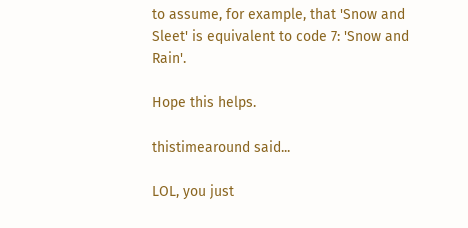to assume, for example, that 'Snow and Sleet' is equivalent to code 7: 'Snow and Rain'.

Hope this helps.

thistimearound said...

LOL, you just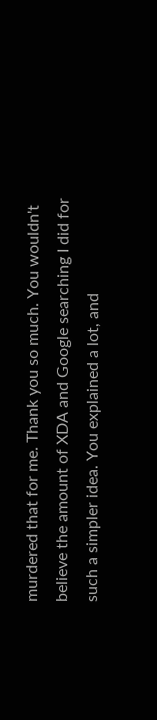murdered that for me. Thank you so much. You wouldn't believe the amount of XDA and Google searching I did for such a simpler idea. You explained a lot, and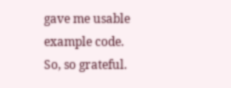gave me usable example code. So, so grateful.